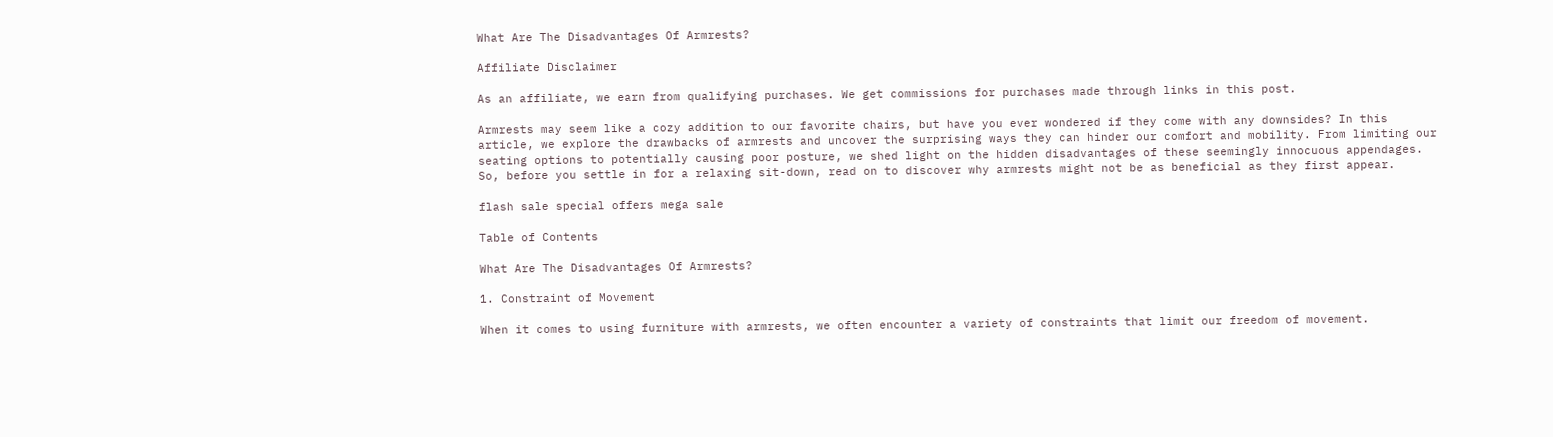What Are The Disadvantages Of Armrests?

Affiliate Disclaimer

As an affiliate, we earn from qualifying purchases. We get commissions for purchases made through links in this post.

Armrests may seem like a cozy addition to our favorite chairs, but have you ever wondered if they come with any downsides? In this article, we explore the drawbacks of armrests and uncover the surprising ways they can hinder our comfort and mobility. From limiting our seating options to potentially causing poor posture, we shed light on the hidden disadvantages of these seemingly innocuous appendages. So, before you settle in for a relaxing sit-down, read on to discover why armrests might not be as beneficial as they first appear.

flash sale special offers mega sale

Table of Contents

What Are The Disadvantages Of Armrests?

1. Constraint of Movement

When it comes to using furniture with armrests, we often encounter a variety of constraints that limit our freedom of movement.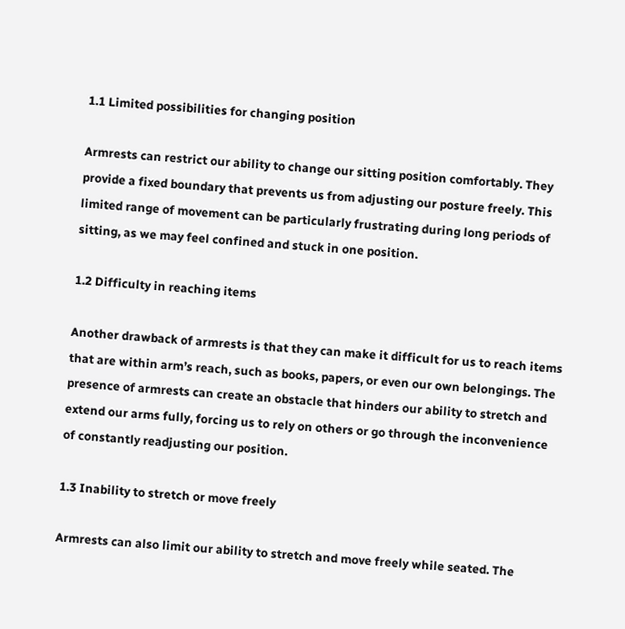1.1 Limited possibilities for changing position

Armrests can restrict our ability to change our sitting position comfortably. They provide a fixed boundary that prevents us from adjusting our posture freely. This limited range of movement can be particularly frustrating during long periods of sitting, as we may feel confined and stuck in one position.

1.2 Difficulty in reaching items

Another drawback of armrests is that they can make it difficult for us to reach items that are within arm’s reach, such as books, papers, or even our own belongings. The presence of armrests can create an obstacle that hinders our ability to stretch and extend our arms fully, forcing us to rely on others or go through the inconvenience of constantly readjusting our position.

1.3 Inability to stretch or move freely

Armrests can also limit our ability to stretch and move freely while seated. The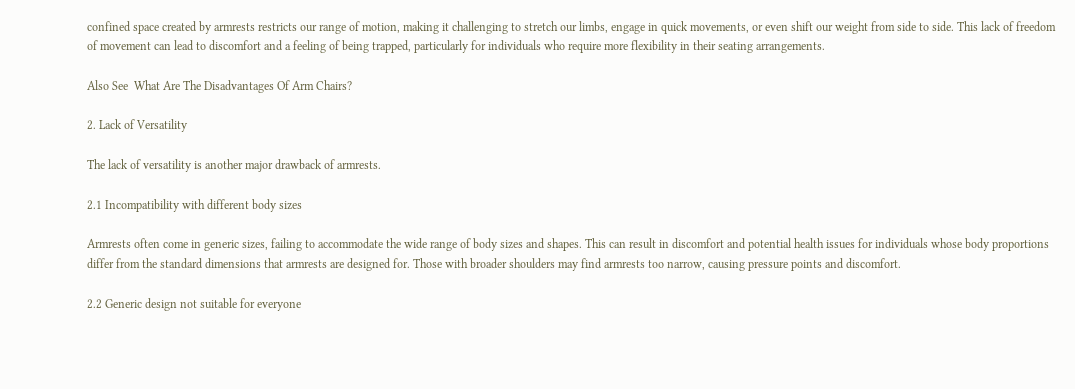confined space created by armrests restricts our range of motion, making it challenging to stretch our limbs, engage in quick movements, or even shift our weight from side to side. This lack of freedom of movement can lead to discomfort and a feeling of being trapped, particularly for individuals who require more flexibility in their seating arrangements.

Also See  What Are The Disadvantages Of Arm Chairs?

2. Lack of Versatility

The lack of versatility is another major drawback of armrests.

2.1 Incompatibility with different body sizes

Armrests often come in generic sizes, failing to accommodate the wide range of body sizes and shapes. This can result in discomfort and potential health issues for individuals whose body proportions differ from the standard dimensions that armrests are designed for. Those with broader shoulders may find armrests too narrow, causing pressure points and discomfort.

2.2 Generic design not suitable for everyone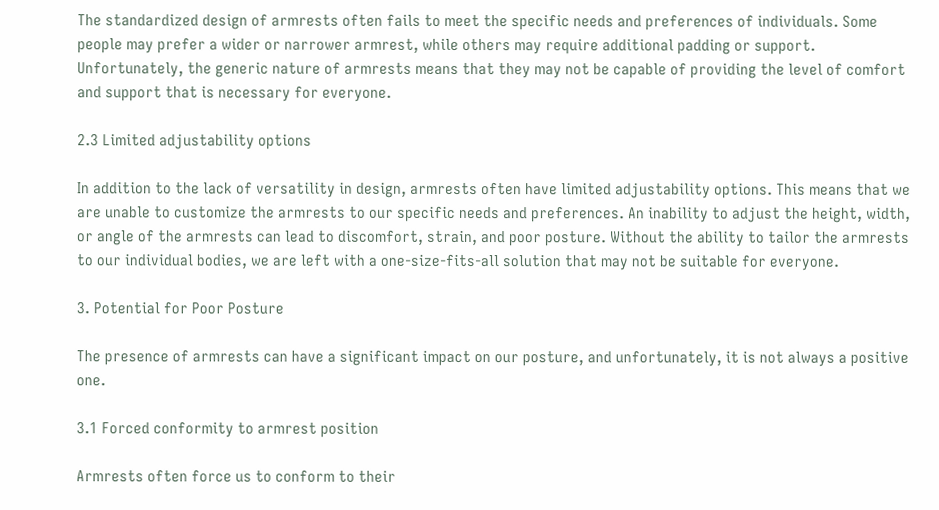The standardized design of armrests often fails to meet the specific needs and preferences of individuals. Some people may prefer a wider or narrower armrest, while others may require additional padding or support. Unfortunately, the generic nature of armrests means that they may not be capable of providing the level of comfort and support that is necessary for everyone.

2.3 Limited adjustability options

In addition to the lack of versatility in design, armrests often have limited adjustability options. This means that we are unable to customize the armrests to our specific needs and preferences. An inability to adjust the height, width, or angle of the armrests can lead to discomfort, strain, and poor posture. Without the ability to tailor the armrests to our individual bodies, we are left with a one-size-fits-all solution that may not be suitable for everyone.

3. Potential for Poor Posture

The presence of armrests can have a significant impact on our posture, and unfortunately, it is not always a positive one.

3.1 Forced conformity to armrest position

Armrests often force us to conform to their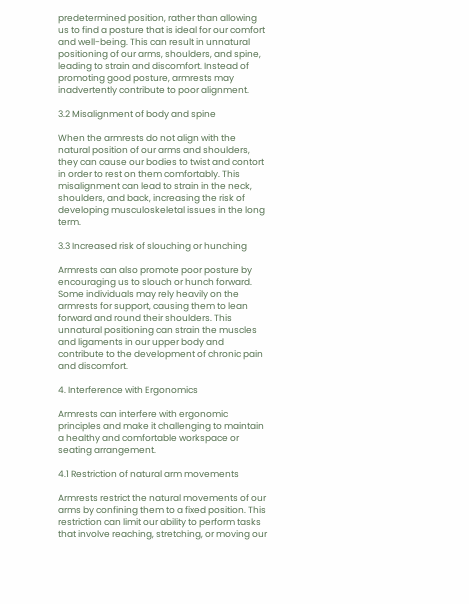predetermined position, rather than allowing us to find a posture that is ideal for our comfort and well-being. This can result in unnatural positioning of our arms, shoulders, and spine, leading to strain and discomfort. Instead of promoting good posture, armrests may inadvertently contribute to poor alignment.

3.2 Misalignment of body and spine

When the armrests do not align with the natural position of our arms and shoulders, they can cause our bodies to twist and contort in order to rest on them comfortably. This misalignment can lead to strain in the neck, shoulders, and back, increasing the risk of developing musculoskeletal issues in the long term.

3.3 Increased risk of slouching or hunching

Armrests can also promote poor posture by encouraging us to slouch or hunch forward. Some individuals may rely heavily on the armrests for support, causing them to lean forward and round their shoulders. This unnatural positioning can strain the muscles and ligaments in our upper body and contribute to the development of chronic pain and discomfort.

4. Interference with Ergonomics

Armrests can interfere with ergonomic principles and make it challenging to maintain a healthy and comfortable workspace or seating arrangement.

4.1 Restriction of natural arm movements

Armrests restrict the natural movements of our arms by confining them to a fixed position. This restriction can limit our ability to perform tasks that involve reaching, stretching, or moving our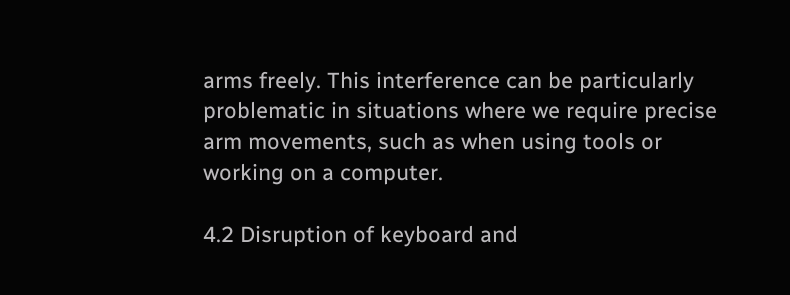arms freely. This interference can be particularly problematic in situations where we require precise arm movements, such as when using tools or working on a computer.

4.2 Disruption of keyboard and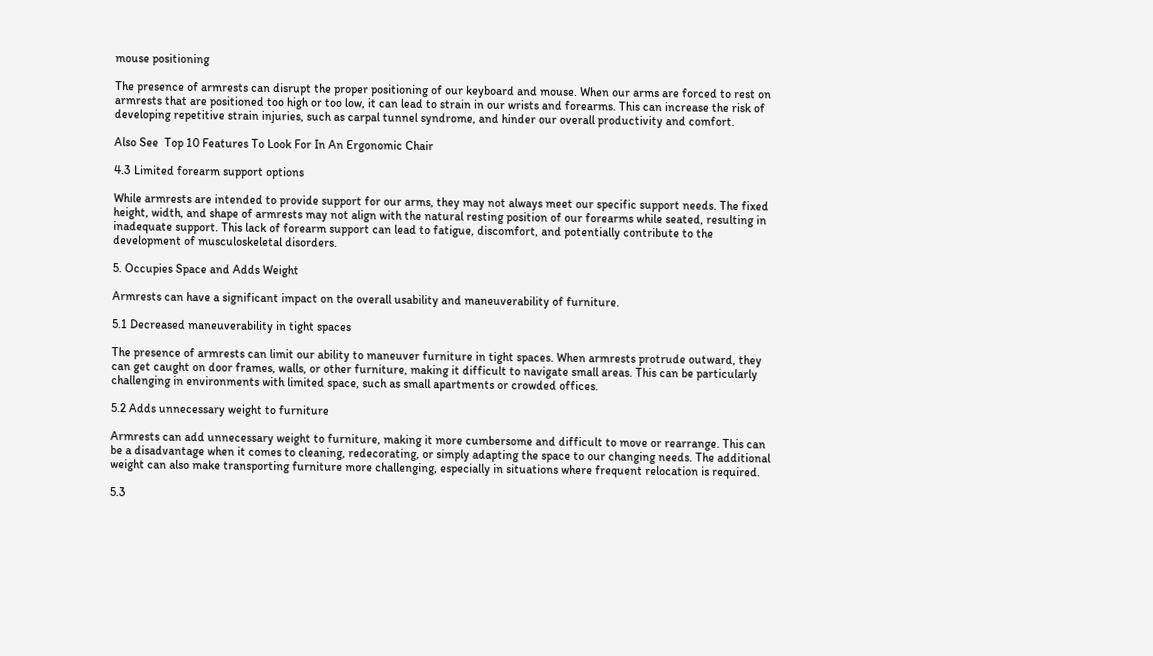mouse positioning

The presence of armrests can disrupt the proper positioning of our keyboard and mouse. When our arms are forced to rest on armrests that are positioned too high or too low, it can lead to strain in our wrists and forearms. This can increase the risk of developing repetitive strain injuries, such as carpal tunnel syndrome, and hinder our overall productivity and comfort.

Also See  Top 10 Features To Look For In An Ergonomic Chair

4.3 Limited forearm support options

While armrests are intended to provide support for our arms, they may not always meet our specific support needs. The fixed height, width, and shape of armrests may not align with the natural resting position of our forearms while seated, resulting in inadequate support. This lack of forearm support can lead to fatigue, discomfort, and potentially contribute to the development of musculoskeletal disorders.

5. Occupies Space and Adds Weight

Armrests can have a significant impact on the overall usability and maneuverability of furniture.

5.1 Decreased maneuverability in tight spaces

The presence of armrests can limit our ability to maneuver furniture in tight spaces. When armrests protrude outward, they can get caught on door frames, walls, or other furniture, making it difficult to navigate small areas. This can be particularly challenging in environments with limited space, such as small apartments or crowded offices.

5.2 Adds unnecessary weight to furniture

Armrests can add unnecessary weight to furniture, making it more cumbersome and difficult to move or rearrange. This can be a disadvantage when it comes to cleaning, redecorating, or simply adapting the space to our changing needs. The additional weight can also make transporting furniture more challenging, especially in situations where frequent relocation is required.

5.3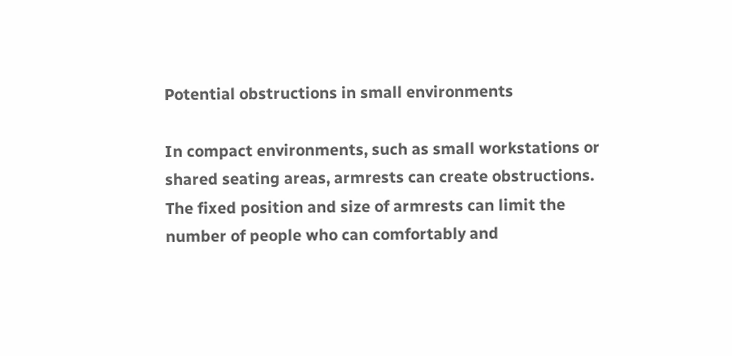Potential obstructions in small environments

In compact environments, such as small workstations or shared seating areas, armrests can create obstructions. The fixed position and size of armrests can limit the number of people who can comfortably and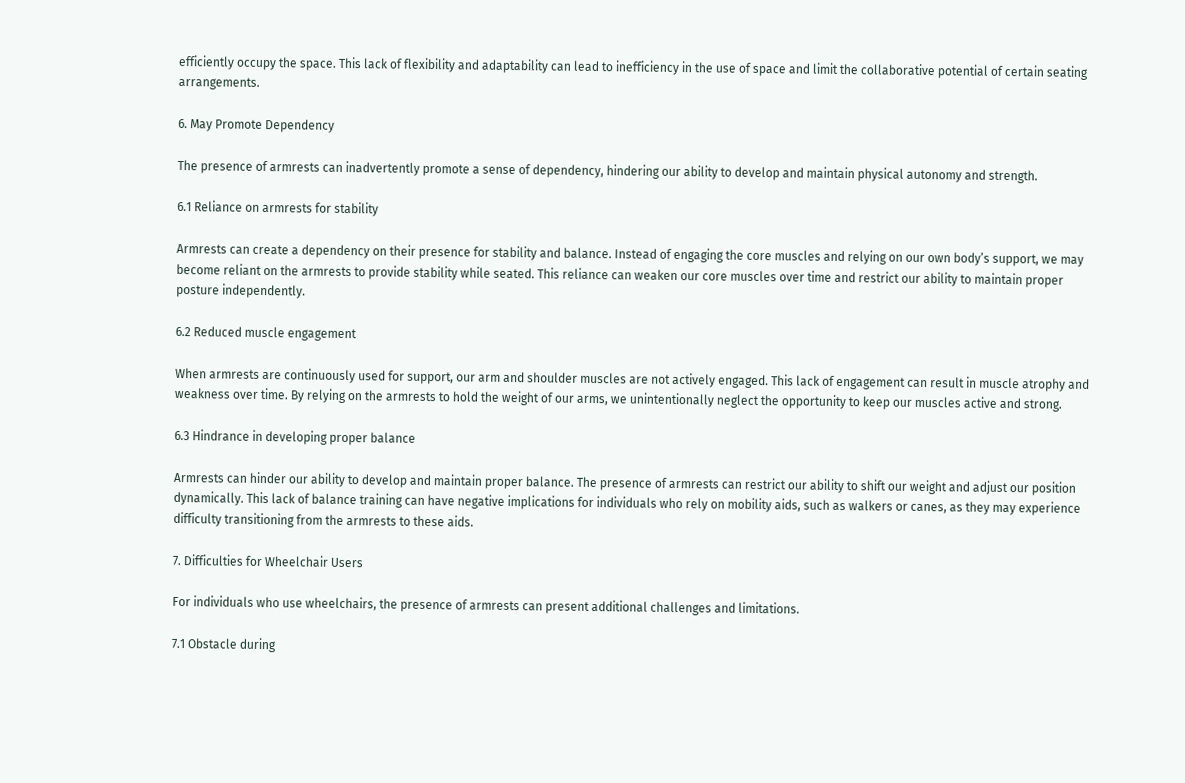efficiently occupy the space. This lack of flexibility and adaptability can lead to inefficiency in the use of space and limit the collaborative potential of certain seating arrangements.

6. May Promote Dependency

The presence of armrests can inadvertently promote a sense of dependency, hindering our ability to develop and maintain physical autonomy and strength.

6.1 Reliance on armrests for stability

Armrests can create a dependency on their presence for stability and balance. Instead of engaging the core muscles and relying on our own body’s support, we may become reliant on the armrests to provide stability while seated. This reliance can weaken our core muscles over time and restrict our ability to maintain proper posture independently.

6.2 Reduced muscle engagement

When armrests are continuously used for support, our arm and shoulder muscles are not actively engaged. This lack of engagement can result in muscle atrophy and weakness over time. By relying on the armrests to hold the weight of our arms, we unintentionally neglect the opportunity to keep our muscles active and strong.

6.3 Hindrance in developing proper balance

Armrests can hinder our ability to develop and maintain proper balance. The presence of armrests can restrict our ability to shift our weight and adjust our position dynamically. This lack of balance training can have negative implications for individuals who rely on mobility aids, such as walkers or canes, as they may experience difficulty transitioning from the armrests to these aids.

7. Difficulties for Wheelchair Users

For individuals who use wheelchairs, the presence of armrests can present additional challenges and limitations.

7.1 Obstacle during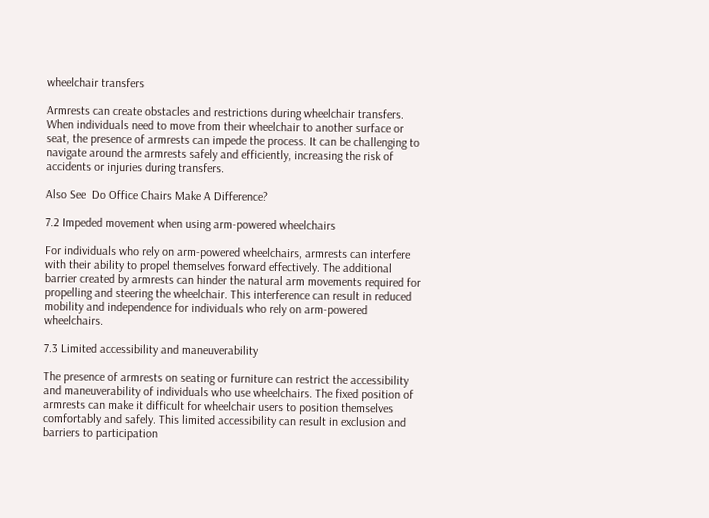wheelchair transfers

Armrests can create obstacles and restrictions during wheelchair transfers. When individuals need to move from their wheelchair to another surface or seat, the presence of armrests can impede the process. It can be challenging to navigate around the armrests safely and efficiently, increasing the risk of accidents or injuries during transfers.

Also See  Do Office Chairs Make A Difference?

7.2 Impeded movement when using arm-powered wheelchairs

For individuals who rely on arm-powered wheelchairs, armrests can interfere with their ability to propel themselves forward effectively. The additional barrier created by armrests can hinder the natural arm movements required for propelling and steering the wheelchair. This interference can result in reduced mobility and independence for individuals who rely on arm-powered wheelchairs.

7.3 Limited accessibility and maneuverability

The presence of armrests on seating or furniture can restrict the accessibility and maneuverability of individuals who use wheelchairs. The fixed position of armrests can make it difficult for wheelchair users to position themselves comfortably and safely. This limited accessibility can result in exclusion and barriers to participation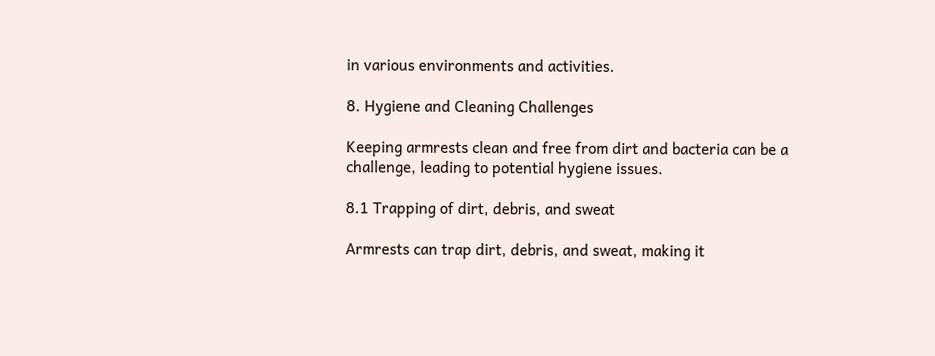in various environments and activities.

8. Hygiene and Cleaning Challenges

Keeping armrests clean and free from dirt and bacteria can be a challenge, leading to potential hygiene issues.

8.1 Trapping of dirt, debris, and sweat

Armrests can trap dirt, debris, and sweat, making it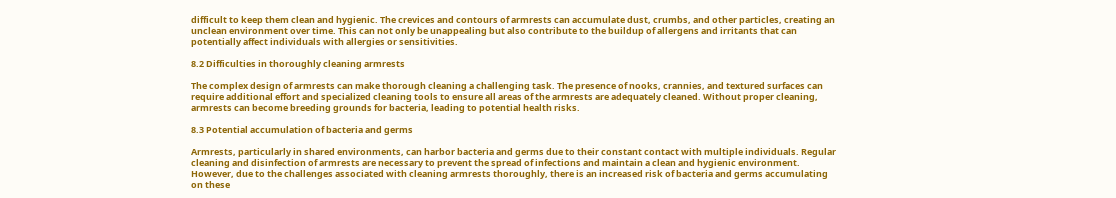difficult to keep them clean and hygienic. The crevices and contours of armrests can accumulate dust, crumbs, and other particles, creating an unclean environment over time. This can not only be unappealing but also contribute to the buildup of allergens and irritants that can potentially affect individuals with allergies or sensitivities.

8.2 Difficulties in thoroughly cleaning armrests

The complex design of armrests can make thorough cleaning a challenging task. The presence of nooks, crannies, and textured surfaces can require additional effort and specialized cleaning tools to ensure all areas of the armrests are adequately cleaned. Without proper cleaning, armrests can become breeding grounds for bacteria, leading to potential health risks.

8.3 Potential accumulation of bacteria and germs

Armrests, particularly in shared environments, can harbor bacteria and germs due to their constant contact with multiple individuals. Regular cleaning and disinfection of armrests are necessary to prevent the spread of infections and maintain a clean and hygienic environment. However, due to the challenges associated with cleaning armrests thoroughly, there is an increased risk of bacteria and germs accumulating on these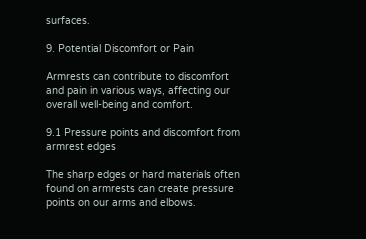surfaces.

9. Potential Discomfort or Pain

Armrests can contribute to discomfort and pain in various ways, affecting our overall well-being and comfort.

9.1 Pressure points and discomfort from armrest edges

The sharp edges or hard materials often found on armrests can create pressure points on our arms and elbows.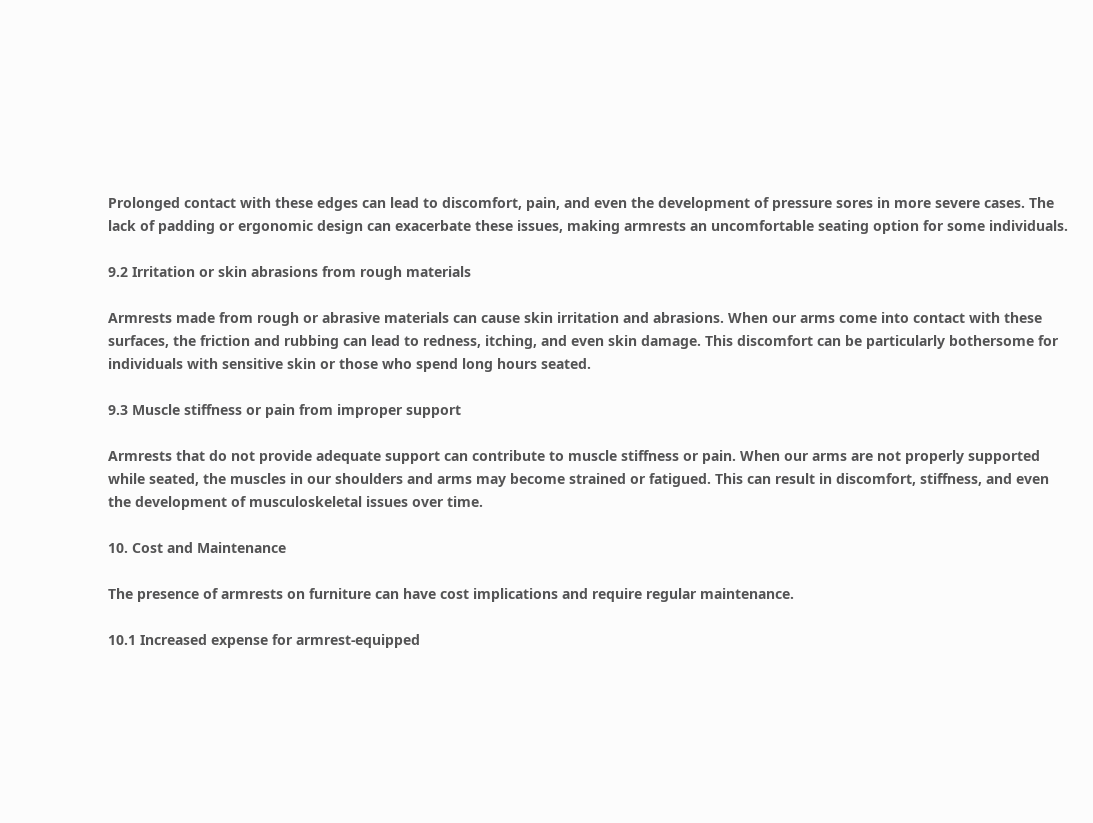Prolonged contact with these edges can lead to discomfort, pain, and even the development of pressure sores in more severe cases. The lack of padding or ergonomic design can exacerbate these issues, making armrests an uncomfortable seating option for some individuals.

9.2 Irritation or skin abrasions from rough materials

Armrests made from rough or abrasive materials can cause skin irritation and abrasions. When our arms come into contact with these surfaces, the friction and rubbing can lead to redness, itching, and even skin damage. This discomfort can be particularly bothersome for individuals with sensitive skin or those who spend long hours seated.

9.3 Muscle stiffness or pain from improper support

Armrests that do not provide adequate support can contribute to muscle stiffness or pain. When our arms are not properly supported while seated, the muscles in our shoulders and arms may become strained or fatigued. This can result in discomfort, stiffness, and even the development of musculoskeletal issues over time.

10. Cost and Maintenance

The presence of armrests on furniture can have cost implications and require regular maintenance.

10.1 Increased expense for armrest-equipped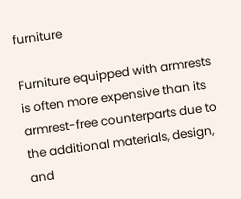furniture

Furniture equipped with armrests is often more expensive than its armrest-free counterparts due to the additional materials, design, and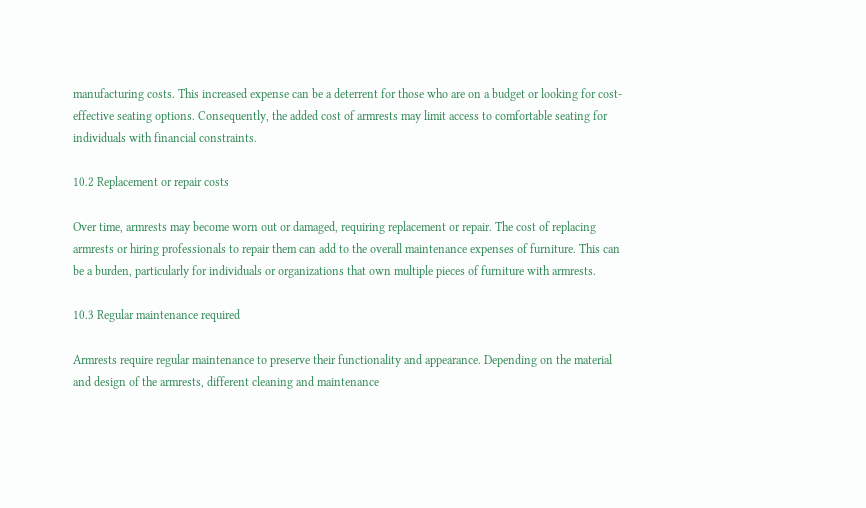manufacturing costs. This increased expense can be a deterrent for those who are on a budget or looking for cost-effective seating options. Consequently, the added cost of armrests may limit access to comfortable seating for individuals with financial constraints.

10.2 Replacement or repair costs

Over time, armrests may become worn out or damaged, requiring replacement or repair. The cost of replacing armrests or hiring professionals to repair them can add to the overall maintenance expenses of furniture. This can be a burden, particularly for individuals or organizations that own multiple pieces of furniture with armrests.

10.3 Regular maintenance required

Armrests require regular maintenance to preserve their functionality and appearance. Depending on the material and design of the armrests, different cleaning and maintenance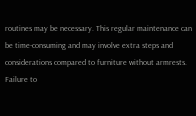routines may be necessary. This regular maintenance can be time-consuming and may involve extra steps and considerations compared to furniture without armrests. Failure to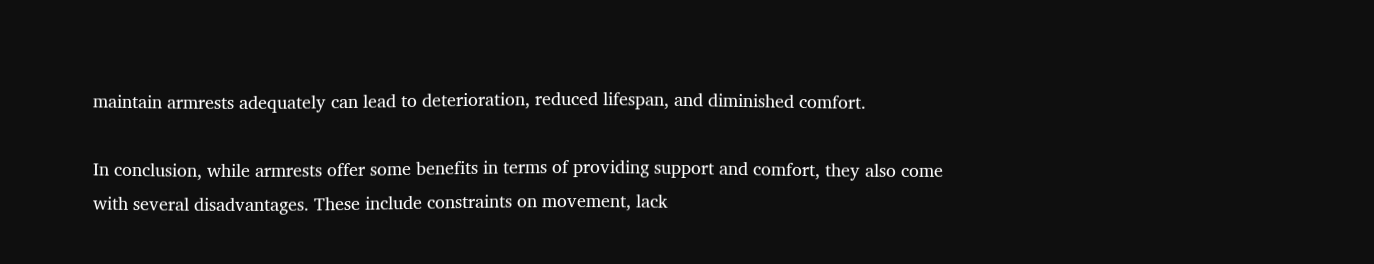maintain armrests adequately can lead to deterioration, reduced lifespan, and diminished comfort.

In conclusion, while armrests offer some benefits in terms of providing support and comfort, they also come with several disadvantages. These include constraints on movement, lack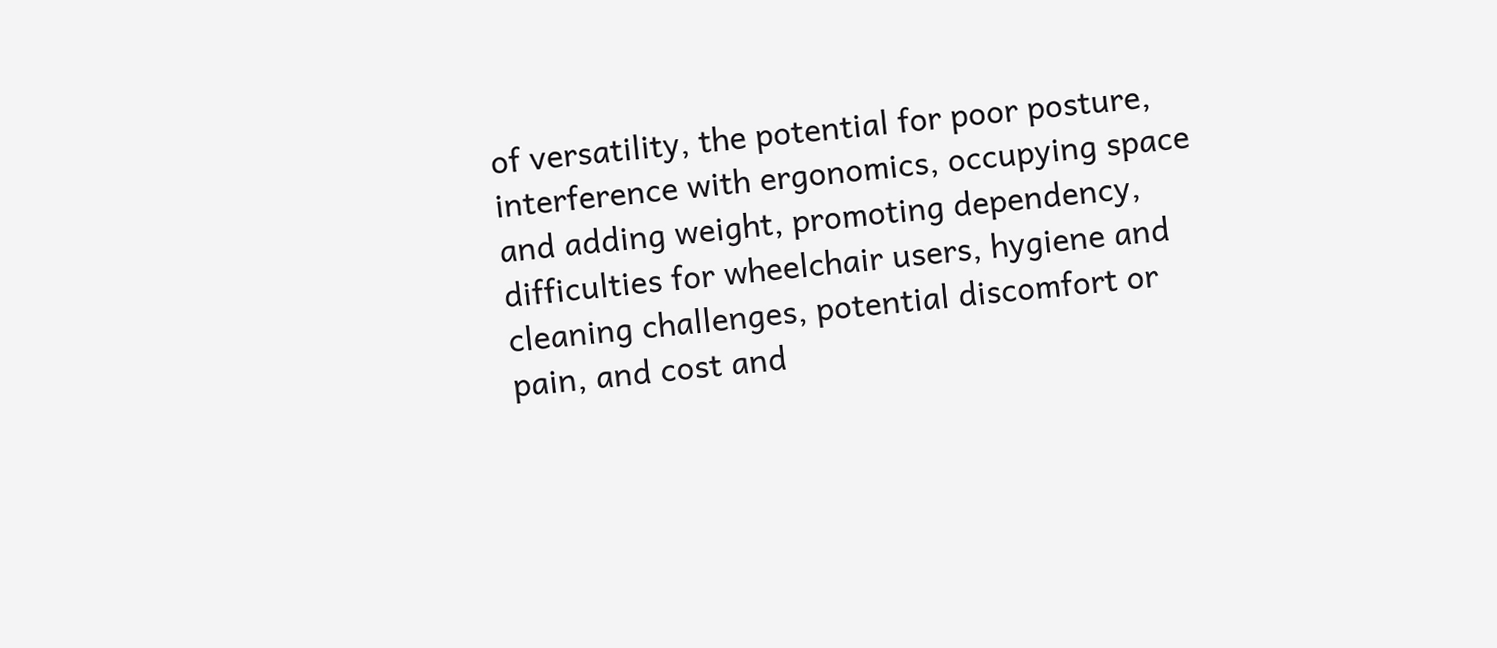of versatility, the potential for poor posture, interference with ergonomics, occupying space and adding weight, promoting dependency, difficulties for wheelchair users, hygiene and cleaning challenges, potential discomfort or pain, and cost and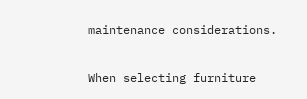maintenance considerations.

When selecting furniture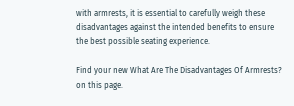with armrests, it is essential to carefully weigh these disadvantages against the intended benefits to ensure the best possible seating experience.

Find your new What Are The Disadvantages Of Armrests? on this page.